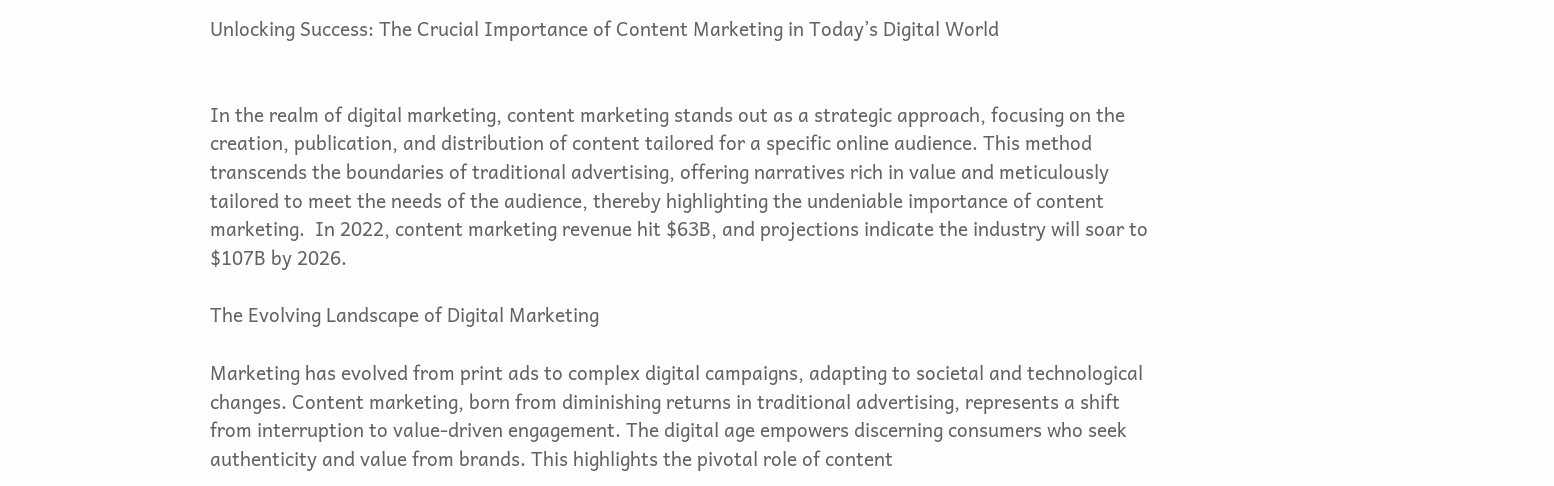Unlocking Success: The Crucial Importance of Content Marketing in Today’s Digital World


In the realm of digital marketing, content marketing stands out as a strategic approach, focusing on the creation, publication, and distribution of content tailored for a specific online audience. This method transcends the boundaries of traditional advertising, offering narratives rich in value and meticulously tailored to meet the needs of the audience, thereby highlighting the undeniable importance of content marketing.  In 2022, content marketing revenue hit $63B, and projections indicate the industry will soar to $107B by 2026.

The Evolving Landscape of Digital Marketing

Marketing has evolved from print ads to complex digital campaigns, adapting to societal and technological changes. Content marketing, born from diminishing returns in traditional advertising, represents a shift from interruption to value-driven engagement. The digital age empowers discerning consumers who seek authenticity and value from brands. This highlights the pivotal role of content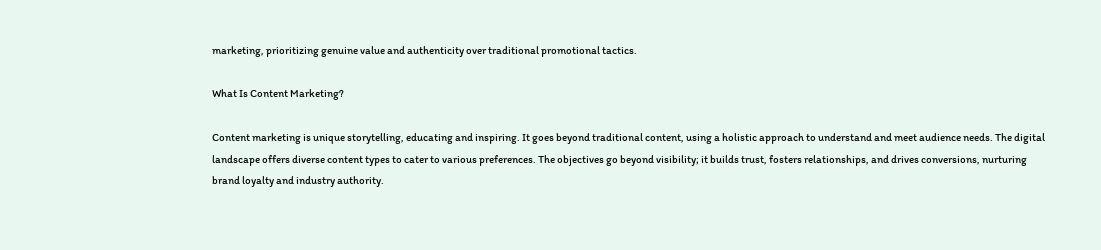marketing, prioritizing genuine value and authenticity over traditional promotional tactics.

What Is Content Marketing?

Content marketing is unique storytelling, educating and inspiring. It goes beyond traditional content, using a holistic approach to understand and meet audience needs. The digital landscape offers diverse content types to cater to various preferences. The objectives go beyond visibility; it builds trust, fosters relationships, and drives conversions, nurturing brand loyalty and industry authority.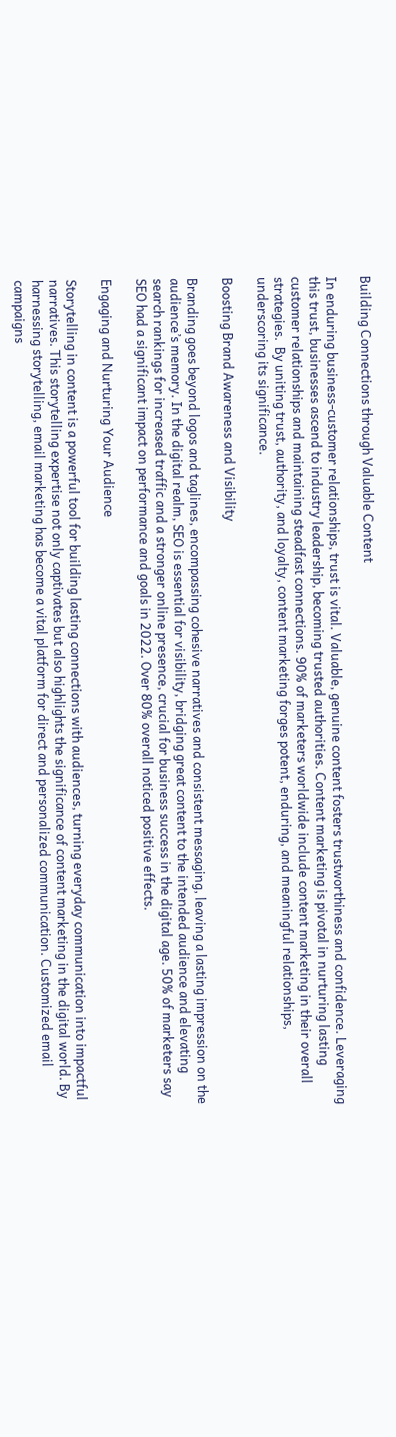Building Connections through Valuable Content

In enduring business-customer relationships, trust is vital. Valuable, genuine content fosters trustworthiness and confidence. Leveraging this trust, businesses ascend to industry leadership, becoming trusted authorities. Content marketing is pivotal in nurturing lasting customer relationships and maintaining steadfast connections. 90% of marketers worldwide include content marketing in their overall strategies.  By uniting trust, authority, and loyalty, content marketing forges potent, enduring, and meaningful relationships, underscoring its significance.

Boosting Brand Awareness and Visibility

Branding goes beyond logos and taglines, encompassing cohesive narratives and consistent messaging, leaving a lasting impression on the audience’s memory. In the digital realm, SEO is essential for visibility, bridging great content to the intended audience and elevating search rankings for increased traffic and a stronger online presence, crucial for business success in the digital age. 50% of marketers say SEO had a significant impact on performance and goals in 2022. Over 80% overall noticed positive effects.

Engaging and Nurturing Your Audience

Storytelling in content is a powerful tool for building lasting connections with audiences, turning everyday communication into impactful narratives. This storytelling expertise not only captivates but also highlights the significance of content marketing in the digital world. By harnessing storytelling, email marketing has become a vital platform for direct and personalized communication. Customized email campaigns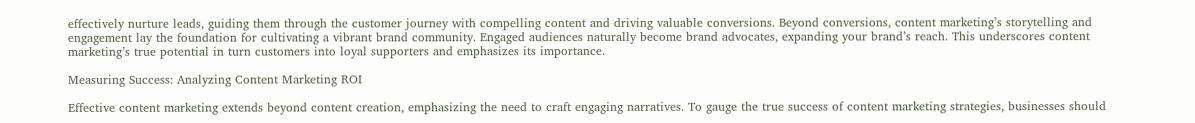effectively nurture leads, guiding them through the customer journey with compelling content and driving valuable conversions. Beyond conversions, content marketing’s storytelling and engagement lay the foundation for cultivating a vibrant brand community. Engaged audiences naturally become brand advocates, expanding your brand’s reach. This underscores content marketing’s true potential in turn customers into loyal supporters and emphasizes its importance.

Measuring Success: Analyzing Content Marketing ROI

Effective content marketing extends beyond content creation, emphasizing the need to craft engaging narratives. To gauge the true success of content marketing strategies, businesses should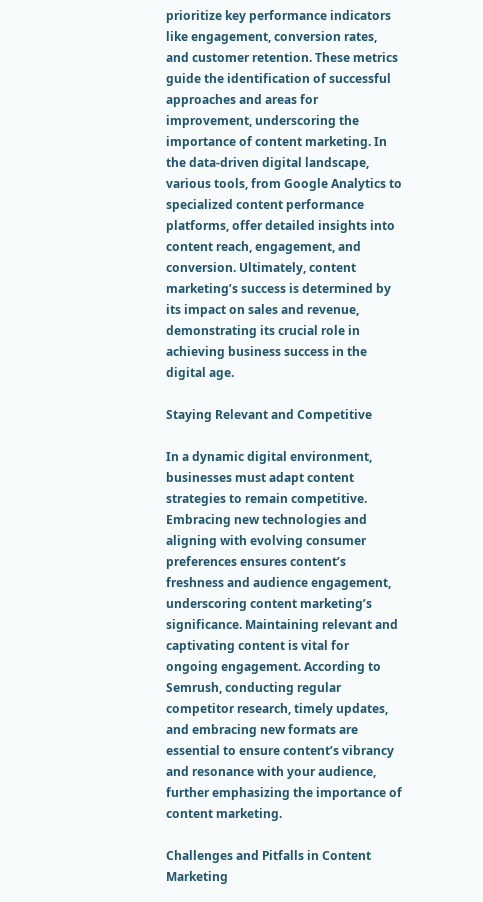prioritize key performance indicators like engagement, conversion rates, and customer retention. These metrics guide the identification of successful approaches and areas for improvement, underscoring the importance of content marketing. In the data-driven digital landscape, various tools, from Google Analytics to specialized content performance platforms, offer detailed insights into content reach, engagement, and conversion. Ultimately, content marketing’s success is determined by its impact on sales and revenue, demonstrating its crucial role in achieving business success in the digital age.

Staying Relevant and Competitive

In a dynamic digital environment, businesses must adapt content strategies to remain competitive. Embracing new technologies and aligning with evolving consumer preferences ensures content’s freshness and audience engagement, underscoring content marketing’s significance. Maintaining relevant and captivating content is vital for ongoing engagement. According to Semrush, conducting regular competitor research, timely updates, and embracing new formats are essential to ensure content’s vibrancy and resonance with your audience, further emphasizing the importance of content marketing.

Challenges and Pitfalls in Content Marketing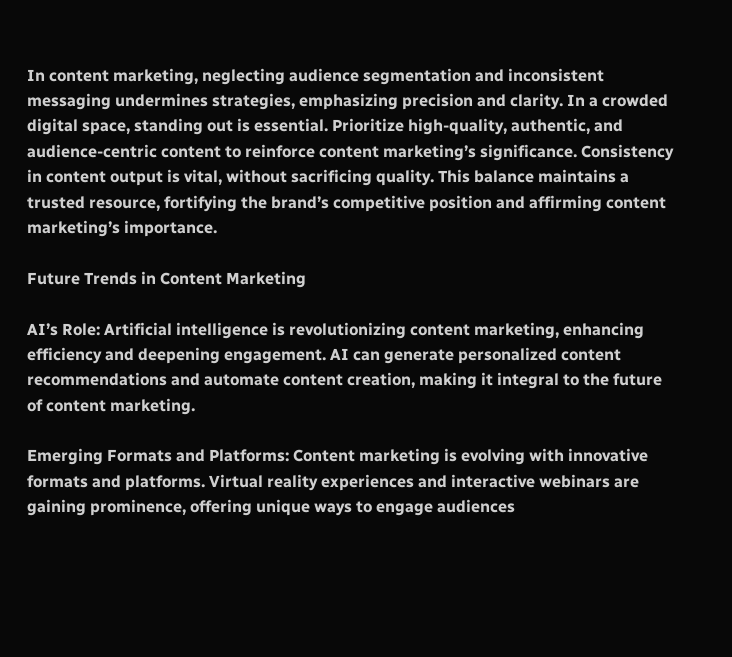In content marketing, neglecting audience segmentation and inconsistent messaging undermines strategies, emphasizing precision and clarity. In a crowded digital space, standing out is essential. Prioritize high-quality, authentic, and audience-centric content to reinforce content marketing’s significance. Consistency in content output is vital, without sacrificing quality. This balance maintains a trusted resource, fortifying the brand’s competitive position and affirming content marketing’s importance.

Future Trends in Content Marketing

AI’s Role: Artificial intelligence is revolutionizing content marketing, enhancing efficiency and deepening engagement. AI can generate personalized content recommendations and automate content creation, making it integral to the future of content marketing.

Emerging Formats and Platforms: Content marketing is evolving with innovative formats and platforms. Virtual reality experiences and interactive webinars are gaining prominence, offering unique ways to engage audiences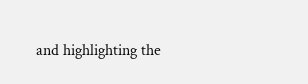and highlighting the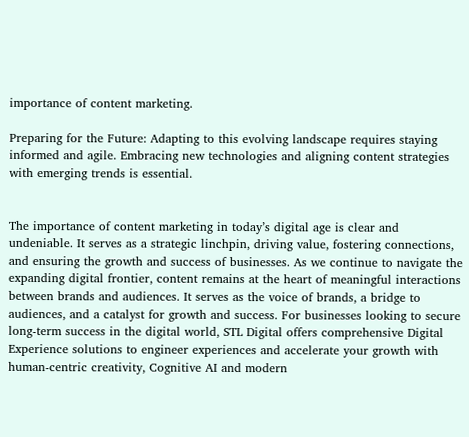importance of content marketing.

Preparing for the Future: Adapting to this evolving landscape requires staying informed and agile. Embracing new technologies and aligning content strategies with emerging trends is essential.


The importance of content marketing in today’s digital age is clear and undeniable. It serves as a strategic linchpin, driving value, fostering connections, and ensuring the growth and success of businesses. As we continue to navigate the expanding digital frontier, content remains at the heart of meaningful interactions between brands and audiences. It serves as the voice of brands, a bridge to audiences, and a catalyst for growth and success. For businesses looking to secure long-term success in the digital world, STL Digital offers comprehensive Digital Experience solutions to engineer experiences and accelerate your growth with human-centric creativity, Cognitive AI and modern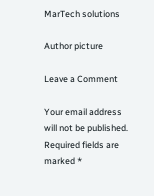MarTech solutions

Author picture

Leave a Comment

Your email address will not be published. Required fields are marked *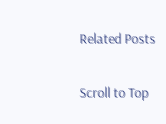Related Posts

Scroll to Top